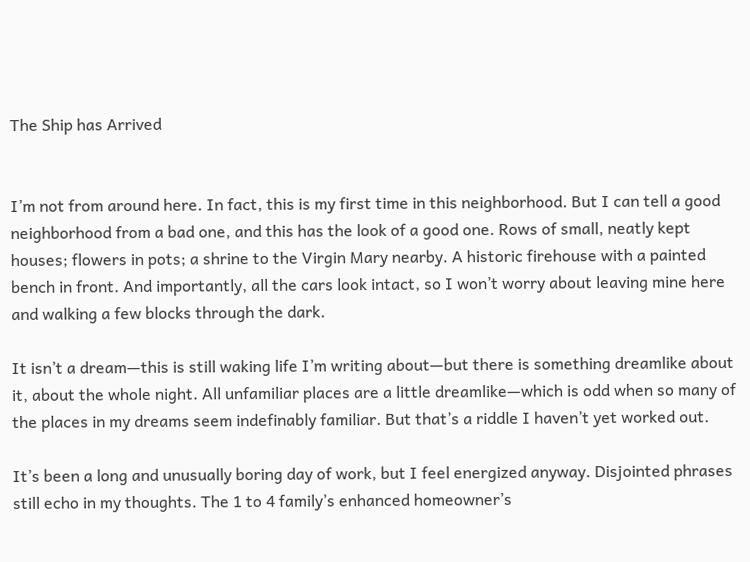The Ship has Arrived


I’m not from around here. In fact, this is my first time in this neighborhood. But I can tell a good neighborhood from a bad one, and this has the look of a good one. Rows of small, neatly kept houses; flowers in pots; a shrine to the Virgin Mary nearby. A historic firehouse with a painted bench in front. And importantly, all the cars look intact, so I won’t worry about leaving mine here and walking a few blocks through the dark.

It isn’t a dream—this is still waking life I’m writing about—but there is something dreamlike about it, about the whole night. All unfamiliar places are a little dreamlike—which is odd when so many of the places in my dreams seem indefinably familiar. But that’s a riddle I haven’t yet worked out.

It’s been a long and unusually boring day of work, but I feel energized anyway. Disjointed phrases still echo in my thoughts. The 1 to 4 family’s enhanced homeowner’s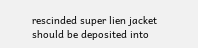rescinded super lien jacket should be deposited into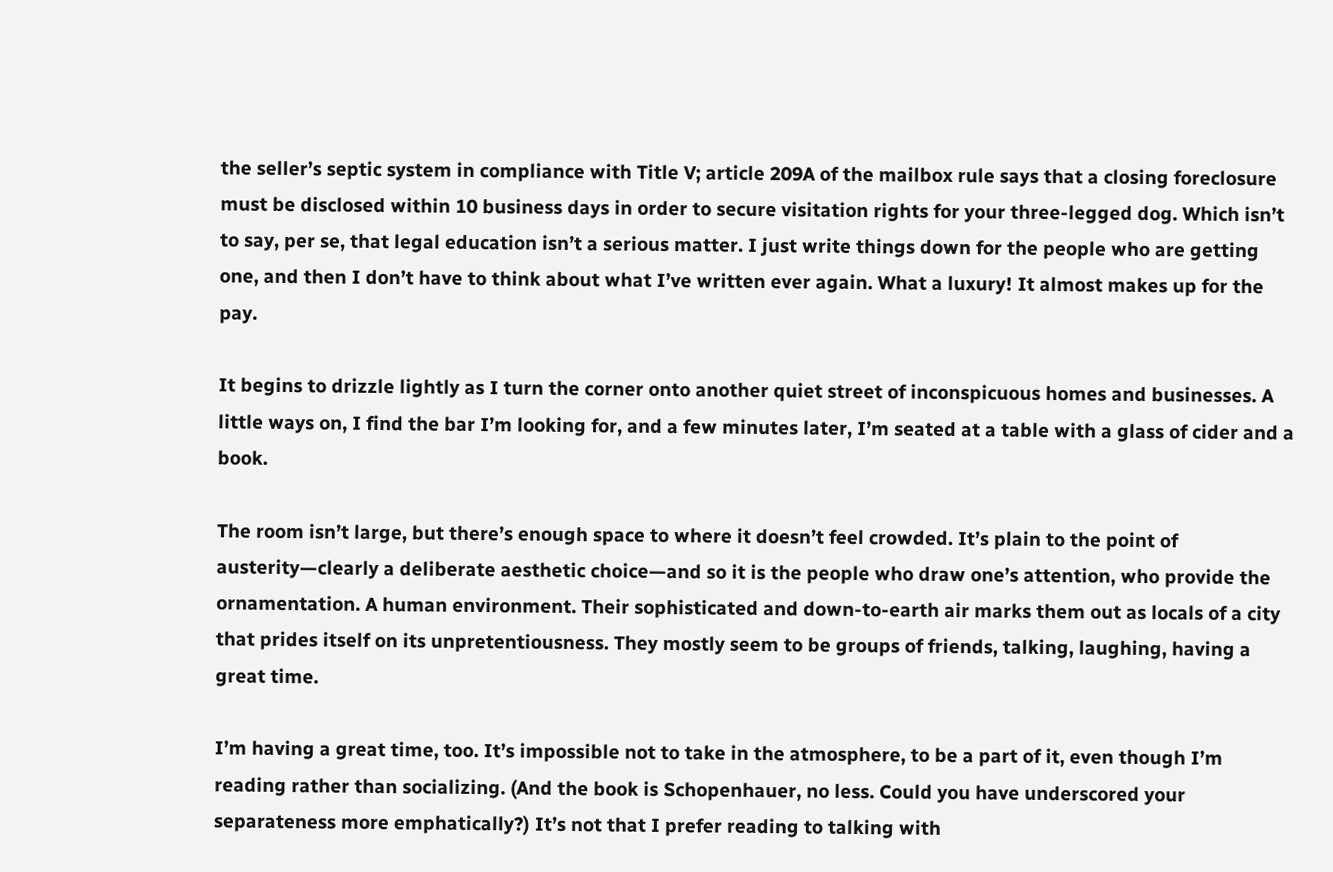the seller’s septic system in compliance with Title V; article 209A of the mailbox rule says that a closing foreclosure must be disclosed within 10 business days in order to secure visitation rights for your three-legged dog. Which isn’t to say, per se, that legal education isn’t a serious matter. I just write things down for the people who are getting one, and then I don’t have to think about what I’ve written ever again. What a luxury! It almost makes up for the pay.

It begins to drizzle lightly as I turn the corner onto another quiet street of inconspicuous homes and businesses. A little ways on, I find the bar I’m looking for, and a few minutes later, I’m seated at a table with a glass of cider and a book.

The room isn’t large, but there’s enough space to where it doesn’t feel crowded. It’s plain to the point of austerity—clearly a deliberate aesthetic choice—and so it is the people who draw one’s attention, who provide the ornamentation. A human environment. Their sophisticated and down-to-earth air marks them out as locals of a city that prides itself on its unpretentiousness. They mostly seem to be groups of friends, talking, laughing, having a great time.

I’m having a great time, too. It’s impossible not to take in the atmosphere, to be a part of it, even though I’m reading rather than socializing. (And the book is Schopenhauer, no less. Could you have underscored your separateness more emphatically?) It’s not that I prefer reading to talking with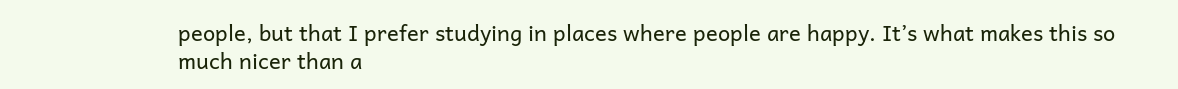people, but that I prefer studying in places where people are happy. It’s what makes this so much nicer than a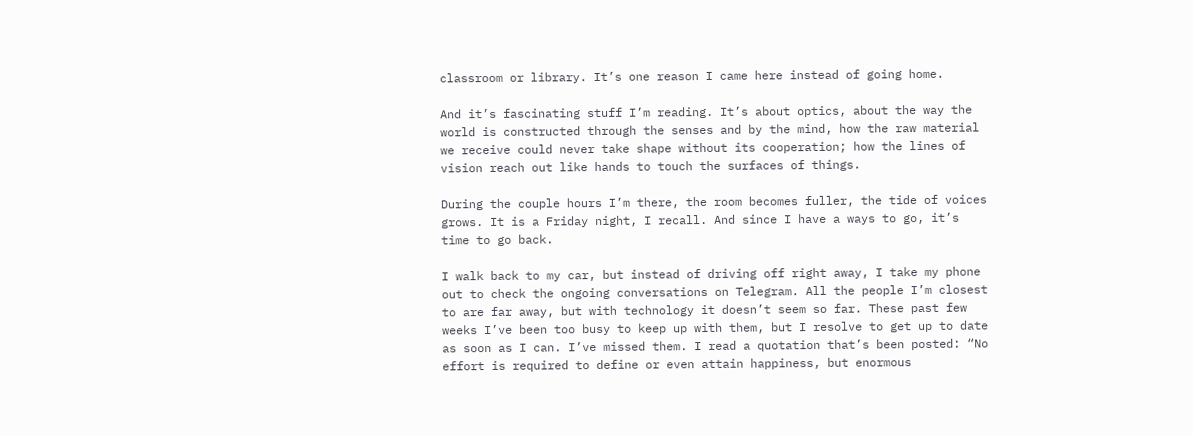classroom or library. It’s one reason I came here instead of going home.

And it’s fascinating stuff I’m reading. It’s about optics, about the way the world is constructed through the senses and by the mind, how the raw material we receive could never take shape without its cooperation; how the lines of vision reach out like hands to touch the surfaces of things.

During the couple hours I’m there, the room becomes fuller, the tide of voices grows. It is a Friday night, I recall. And since I have a ways to go, it’s time to go back.

I walk back to my car, but instead of driving off right away, I take my phone out to check the ongoing conversations on Telegram. All the people I’m closest to are far away, but with technology it doesn’t seem so far. These past few weeks I’ve been too busy to keep up with them, but I resolve to get up to date as soon as I can. I’ve missed them. I read a quotation that’s been posted: “No effort is required to define or even attain happiness, but enormous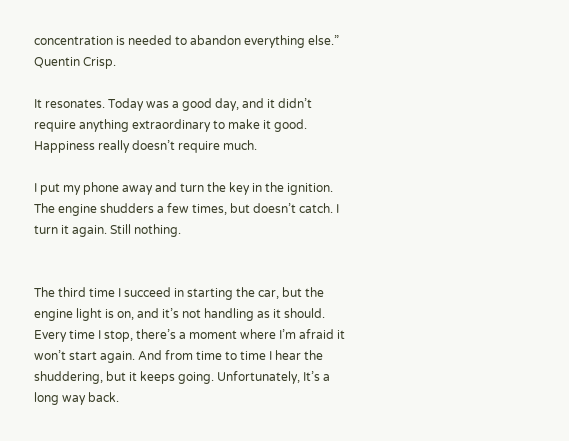concentration is needed to abandon everything else.” Quentin Crisp.

It resonates. Today was a good day, and it didn’t require anything extraordinary to make it good. Happiness really doesn’t require much.

I put my phone away and turn the key in the ignition. The engine shudders a few times, but doesn’t catch. I turn it again. Still nothing.


The third time I succeed in starting the car, but the engine light is on, and it’s not handling as it should. Every time I stop, there’s a moment where I’m afraid it won’t start again. And from time to time I hear the shuddering, but it keeps going. Unfortunately, It’s a long way back.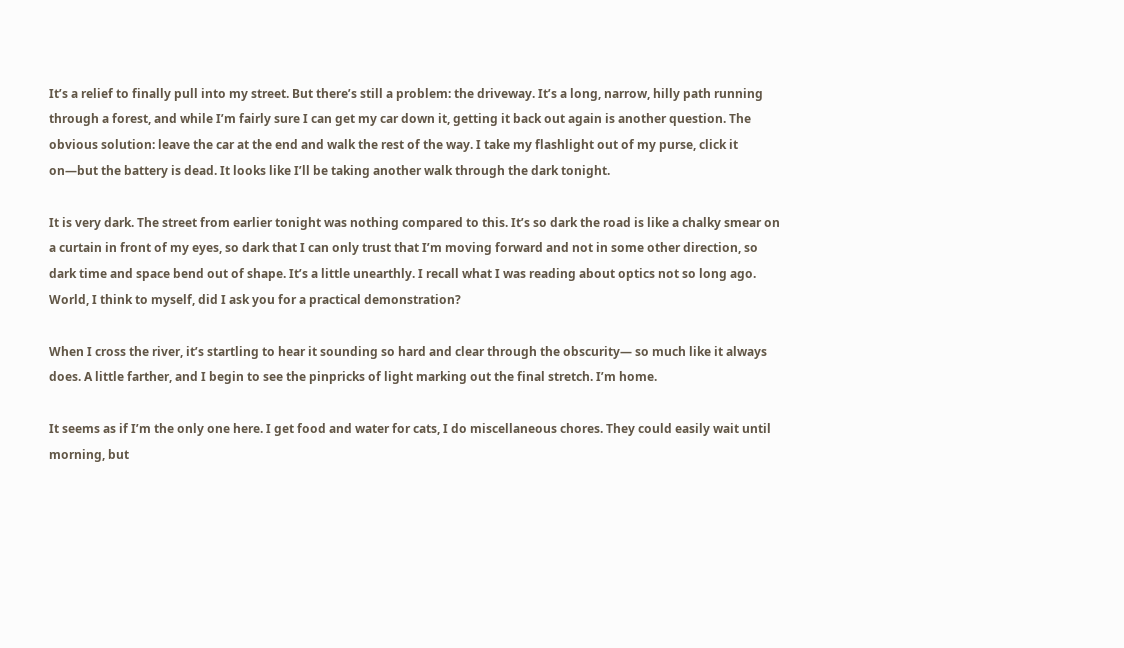It’s a relief to finally pull into my street. But there’s still a problem: the driveway. It’s a long, narrow, hilly path running through a forest, and while I’m fairly sure I can get my car down it, getting it back out again is another question. The obvious solution: leave the car at the end and walk the rest of the way. I take my flashlight out of my purse, click it on—but the battery is dead. It looks like I’ll be taking another walk through the dark tonight.

It is very dark. The street from earlier tonight was nothing compared to this. It’s so dark the road is like a chalky smear on a curtain in front of my eyes, so dark that I can only trust that I’m moving forward and not in some other direction, so dark time and space bend out of shape. It’s a little unearthly. I recall what I was reading about optics not so long ago. World, I think to myself, did I ask you for a practical demonstration?

When I cross the river, it’s startling to hear it sounding so hard and clear through the obscurity— so much like it always does. A little farther, and I begin to see the pinpricks of light marking out the final stretch. I’m home.

It seems as if I’m the only one here. I get food and water for cats, I do miscellaneous chores. They could easily wait until morning, but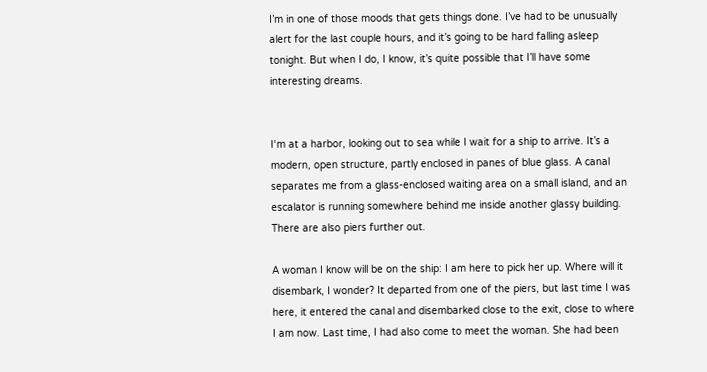I’m in one of those moods that gets things done. I’ve had to be unusually alert for the last couple hours, and it’s going to be hard falling asleep tonight. But when I do, I know, it’s quite possible that I’ll have some interesting dreams.


I‘m at a harbor, looking out to sea while I wait for a ship to arrive. It’s a modern, open structure, partly enclosed in panes of blue glass. A canal separates me from a glass-enclosed waiting area on a small island, and an escalator is running somewhere behind me inside another glassy building. There are also piers further out.

A woman I know will be on the ship: I am here to pick her up. Where will it disembark, I wonder? It departed from one of the piers, but last time I was here, it entered the canal and disembarked close to the exit, close to where I am now. Last time, I had also come to meet the woman. She had been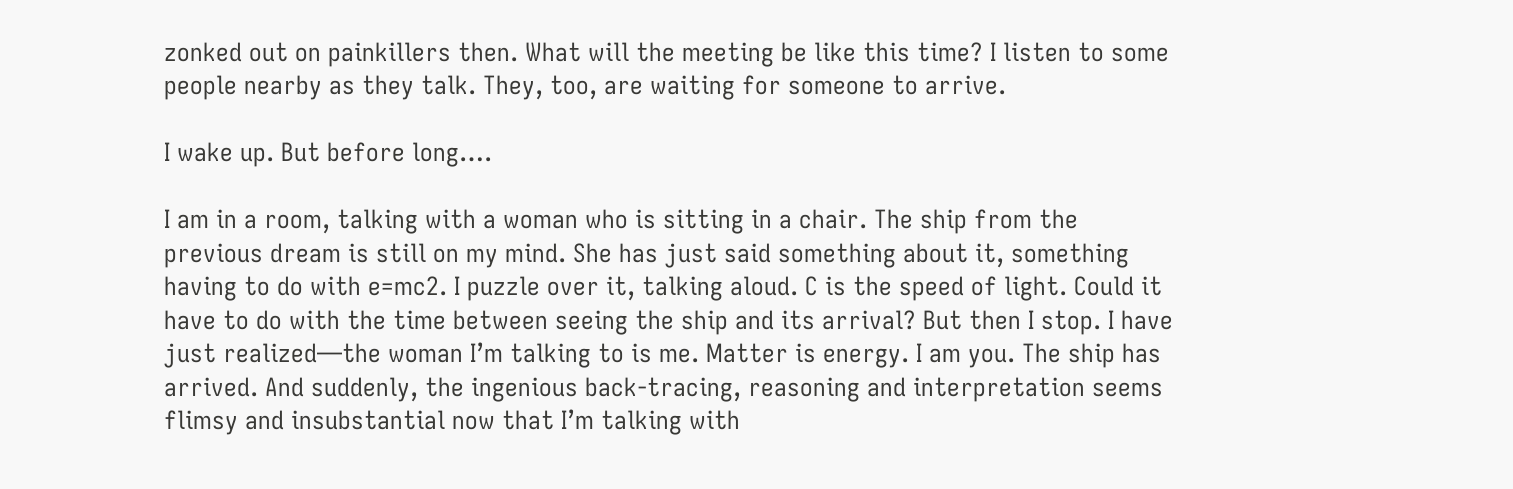zonked out on painkillers then. What will the meeting be like this time? I listen to some people nearby as they talk. They, too, are waiting for someone to arrive.

I wake up. But before long….

I am in a room, talking with a woman who is sitting in a chair. The ship from the previous dream is still on my mind. She has just said something about it, something having to do with e=mc2. I puzzle over it, talking aloud. C is the speed of light. Could it have to do with the time between seeing the ship and its arrival? But then I stop. I have just realized—the woman I’m talking to is me. Matter is energy. I am you. The ship has arrived. And suddenly, the ingenious back-tracing, reasoning and interpretation seems flimsy and insubstantial now that I’m talking with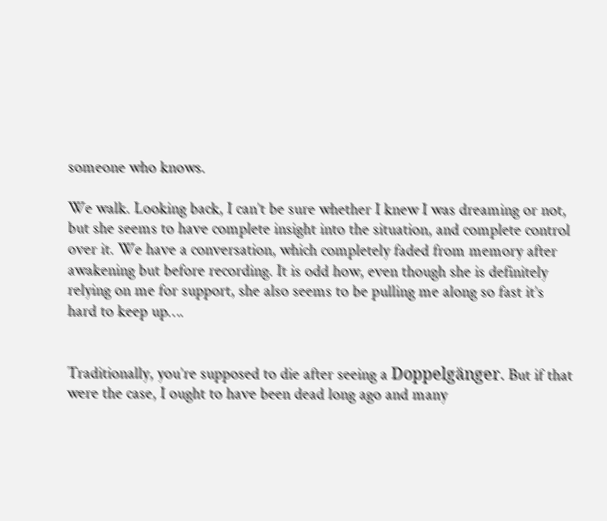someone who knows.

We walk. Looking back, I can’t be sure whether I knew I was dreaming or not, but she seems to have complete insight into the situation, and complete control over it. We have a conversation, which completely faded from memory after awakening but before recording. It is odd how, even though she is definitely relying on me for support, she also seems to be pulling me along so fast it’s hard to keep up….


Traditionally, you’re supposed to die after seeing a Doppelgänger. But if that were the case, I ought to have been dead long ago and many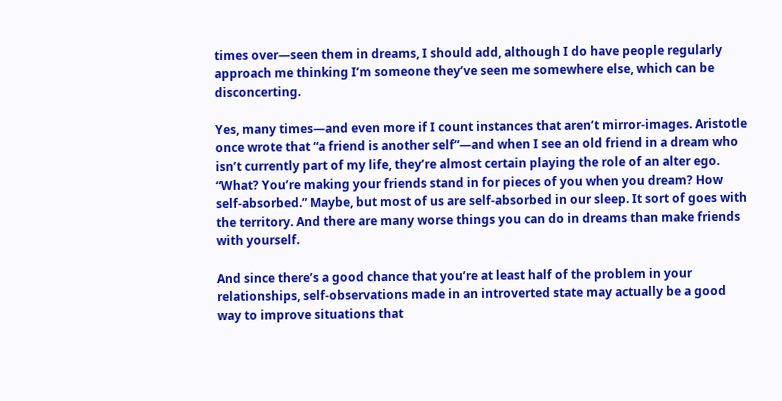times over—seen them in dreams, I should add, although I do have people regularly approach me thinking I’m someone they’ve seen me somewhere else, which can be disconcerting.

Yes, many times—and even more if I count instances that aren’t mirror-images. Aristotle once wrote that “a friend is another self”—and when I see an old friend in a dream who isn’t currently part of my life, they’re almost certain playing the role of an alter ego. “What? You’re making your friends stand in for pieces of you when you dream? How self-absorbed.” Maybe, but most of us are self-absorbed in our sleep. It sort of goes with the territory. And there are many worse things you can do in dreams than make friends with yourself.

And since there’s a good chance that you’re at least half of the problem in your relationships, self-observations made in an introverted state may actually be a good way to improve situations that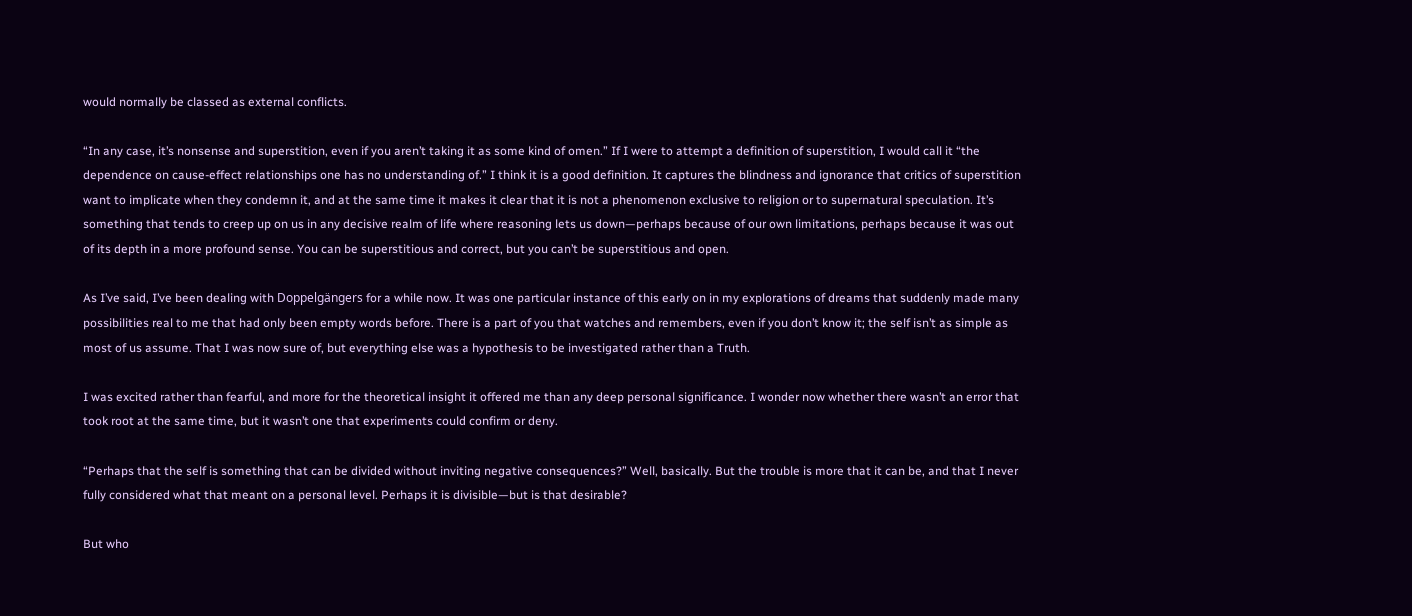would normally be classed as external conflicts.

“In any case, it’s nonsense and superstition, even if you aren’t taking it as some kind of omen.” If I were to attempt a definition of superstition, I would call it “the dependence on cause-effect relationships one has no understanding of.” I think it is a good definition. It captures the blindness and ignorance that critics of superstition want to implicate when they condemn it, and at the same time it makes it clear that it is not a phenomenon exclusive to religion or to supernatural speculation. It’s something that tends to creep up on us in any decisive realm of life where reasoning lets us down—perhaps because of our own limitations, perhaps because it was out of its depth in a more profound sense. You can be superstitious and correct, but you can’t be superstitious and open.

As I’ve said, I’ve been dealing with Doppelgängers for a while now. It was one particular instance of this early on in my explorations of dreams that suddenly made many possibilities real to me that had only been empty words before. There is a part of you that watches and remembers, even if you don’t know it; the self isn’t as simple as most of us assume. That I was now sure of, but everything else was a hypothesis to be investigated rather than a Truth.

I was excited rather than fearful, and more for the theoretical insight it offered me than any deep personal significance. I wonder now whether there wasn’t an error that took root at the same time, but it wasn’t one that experiments could confirm or deny.

“Perhaps that the self is something that can be divided without inviting negative consequences?” Well, basically. But the trouble is more that it can be, and that I never fully considered what that meant on a personal level. Perhaps it is divisible—but is that desirable?

But who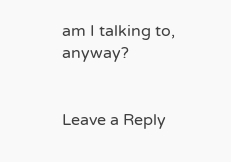am I talking to, anyway?


Leave a Reply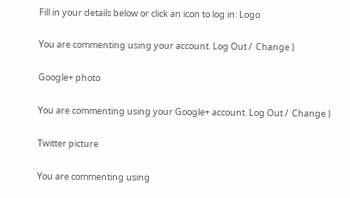Fill in your details below or click an icon to log in: Logo

You are commenting using your account. Log Out /  Change )

Google+ photo

You are commenting using your Google+ account. Log Out /  Change )

Twitter picture

You are commenting using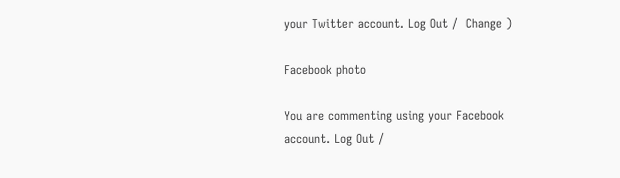your Twitter account. Log Out /  Change )

Facebook photo

You are commenting using your Facebook account. Log Out /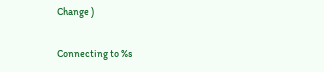Change )


Connecting to %s